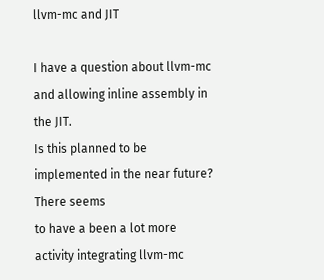llvm-mc and JIT

I have a question about llvm-mc and allowing inline assembly in the JIT.
Is this planned to be implemented in the near future? There seems
to have a been a lot more activity integrating llvm-mc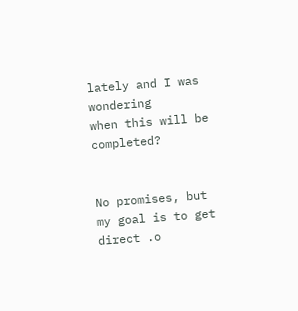lately and I was wondering
when this will be completed?


No promises, but my goal is to get direct .o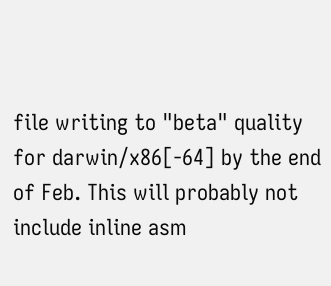file writing to "beta" quality for darwin/x86[-64] by the end of Feb. This will probably not include inline asm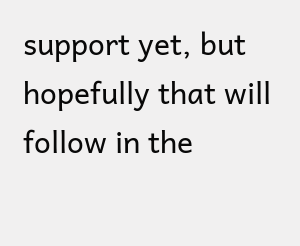support yet, but hopefully that will follow in the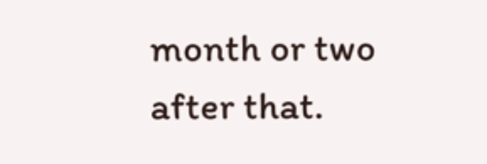month or two after that.